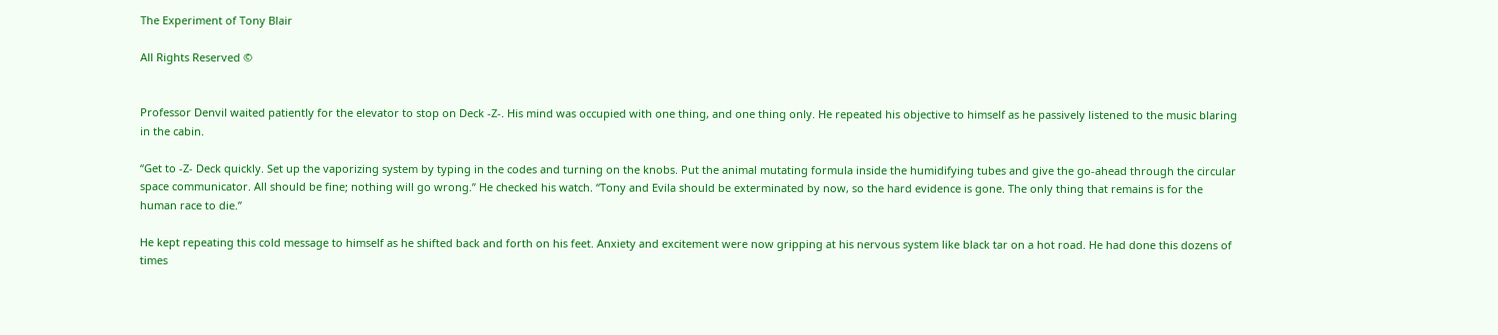The Experiment of Tony Blair

All Rights Reserved ©


Professor Denvil waited patiently for the elevator to stop on Deck -Z-. His mind was occupied with one thing, and one thing only. He repeated his objective to himself as he passively listened to the music blaring in the cabin.

“Get to -Z- Deck quickly. Set up the vaporizing system by typing in the codes and turning on the knobs. Put the animal mutating formula inside the humidifying tubes and give the go-ahead through the circular space communicator. All should be fine; nothing will go wrong.” He checked his watch. “Tony and Evila should be exterminated by now, so the hard evidence is gone. The only thing that remains is for the human race to die.”

He kept repeating this cold message to himself as he shifted back and forth on his feet. Anxiety and excitement were now gripping at his nervous system like black tar on a hot road. He had done this dozens of times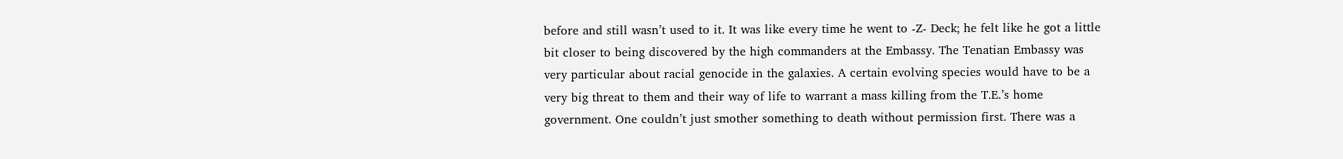before and still wasn’t used to it. It was like every time he went to -Z- Deck; he felt like he got a little bit closer to being discovered by the high commanders at the Embassy. The Tenatian Embassy was very particular about racial genocide in the galaxies. A certain evolving species would have to be a very big threat to them and their way of life to warrant a mass killing from the T.E.’s home government. One couldn’t just smother something to death without permission first. There was a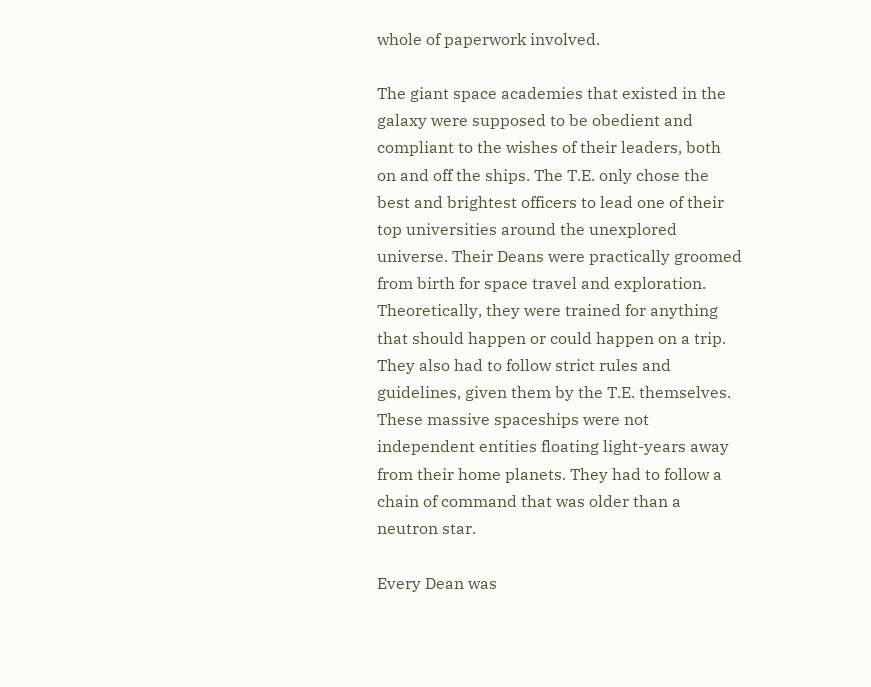whole of paperwork involved.

The giant space academies that existed in the galaxy were supposed to be obedient and compliant to the wishes of their leaders, both on and off the ships. The T.E. only chose the best and brightest officers to lead one of their top universities around the unexplored universe. Their Deans were practically groomed from birth for space travel and exploration. Theoretically, they were trained for anything that should happen or could happen on a trip. They also had to follow strict rules and guidelines, given them by the T.E. themselves. These massive spaceships were not independent entities floating light-years away from their home planets. They had to follow a chain of command that was older than a neutron star.

Every Dean was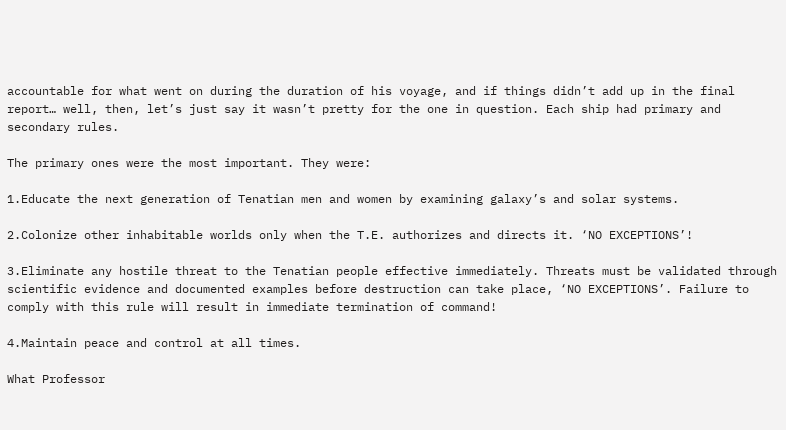accountable for what went on during the duration of his voyage, and if things didn’t add up in the final report… well, then, let’s just say it wasn’t pretty for the one in question. Each ship had primary and secondary rules.

The primary ones were the most important. They were:

1.Educate the next generation of Tenatian men and women by examining galaxy’s and solar systems.

2.Colonize other inhabitable worlds only when the T.E. authorizes and directs it. ‘NO EXCEPTIONS’!

3.Eliminate any hostile threat to the Tenatian people effective immediately. Threats must be validated through scientific evidence and documented examples before destruction can take place, ‘NO EXCEPTIONS’. Failure to comply with this rule will result in immediate termination of command!

4.Maintain peace and control at all times.

What Professor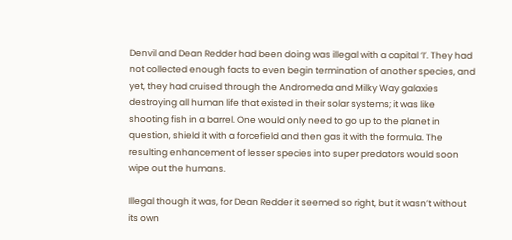Denvil and Dean Redder had been doing was illegal with a capital ‘I’. They had not collected enough facts to even begin termination of another species, and yet, they had cruised through the Andromeda and Milky Way galaxies destroying all human life that existed in their solar systems; it was like shooting fish in a barrel. One would only need to go up to the planet in question, shield it with a forcefield and then gas it with the formula. The resulting enhancement of lesser species into super predators would soon wipe out the humans.

Illegal though it was, for Dean Redder it seemed so right, but it wasn’t without its own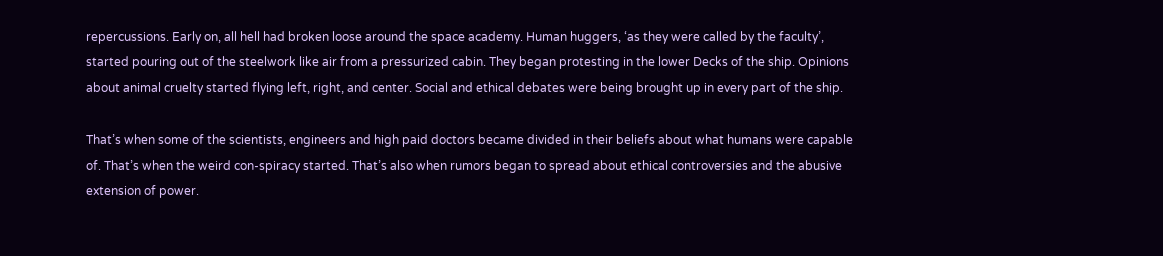repercussions. Early on, all hell had broken loose around the space academy. Human huggers, ‘as they were called by the faculty’, started pouring out of the steelwork like air from a pressurized cabin. They began protesting in the lower Decks of the ship. Opinions about animal cruelty started flying left, right, and center. Social and ethical debates were being brought up in every part of the ship.

That’s when some of the scientists, engineers and high paid doctors became divided in their beliefs about what humans were capable of. That’s when the weird con-spiracy started. That’s also when rumors began to spread about ethical controversies and the abusive extension of power.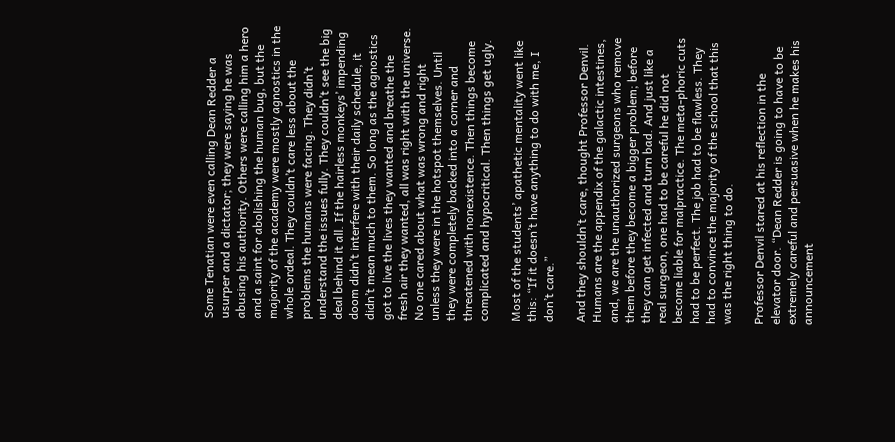Some Tenatian were even calling Dean Redder a usurper and a dictator; they were saying he was abusing his authority. Others were calling him a hero and a saint for abolishing the human bug, but the majority of the academy were mostly agnostics in the whole ordeal. They couldn’t care less about the problems the humans were facing. They didn’t understand the issues fully. They couldn’t see the big deal behind it all. If the hairless monkeys’ impending doom didn’t interfere with their daily schedule, it didn’t mean much to them. So long as the agnostics got to live the lives they wanted and breathe the fresh air they wanted, all was right with the universe. No one cared about what was wrong and right unless they were in the hotspot themselves. Until they were completely backed into a corner and threatened with nonexistence. Then things become complicated and hypocritical. Then things get ugly.

Most of the students’ apathetic mentality went like this: “If it doesn’t have anything to do with me, I don’t care.”

And they shouldn’t care, thought Professor Denvil. Humans are the appendix of the galactic intestines, and, we are the unauthorized surgeons who remove them before they become a bigger problem; before they can get infected and turn bad. And just like a real surgeon, one had to be careful he did not become liable for malpractice. The meta-phoric cuts had to be perfect. The job had to be flawless. They had to convince the majority of the school that this was the right thing to do.

Professor Denvil stared at his reflection in the elevator door. “Dean Redder is going to have to be extremely careful and persuasive when he makes his announcement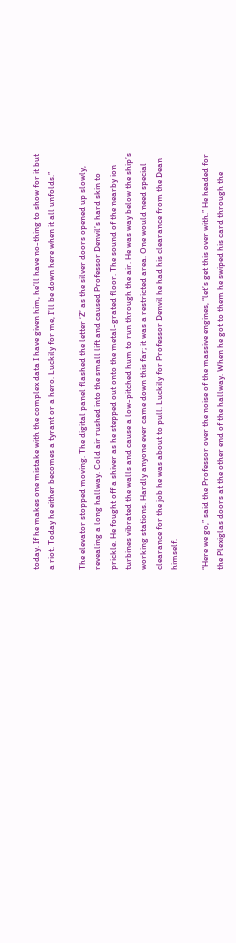today. If he makes one mistake with the complex data I have given him, he’ll have no-thing to show for it but a riot. Today he either becomes a tyrant or a hero. Luckily for me, I’ll be down here when it all unfolds.”

The elevator stopped moving. The digital panel flashed the letter ‘Z’ as the silver doors opened up slowly, revealing a long hallway. Cold air rushed into the small lift and caused Professor Denvil’s hard skin to prickle. He fought off a shiver as he stepped out onto the metal-grated floor. The sound of the nearby ion turbines vibrated the walls and cause a low-pitched hum to run through the air. He was way below the ship’s working stations. Hardly anyone ever came down this far; it was a restricted area. One would need special clearance for the job he was about to pull. Luckily for Professor Denvil he had his clearance from the Dean himself.

“Here we go,” said the Professor over the noise of the massive engines, “let’s get this over with.” He headed for the Plexiglas doors at the other end of the hallway. When he got to them he swiped his card through the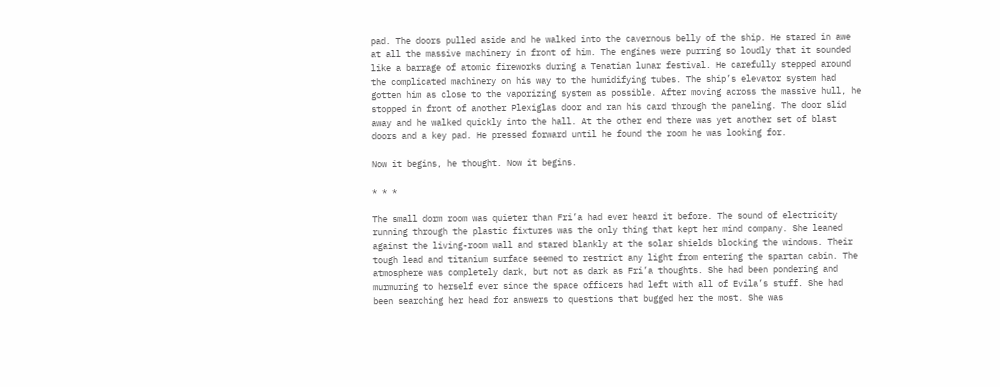pad. The doors pulled aside and he walked into the cavernous belly of the ship. He stared in awe at all the massive machinery in front of him. The engines were purring so loudly that it sounded like a barrage of atomic fireworks during a Tenatian lunar festival. He carefully stepped around the complicated machinery on his way to the humidifying tubes. The ship’s elevator system had gotten him as close to the vaporizing system as possible. After moving across the massive hull, he stopped in front of another Plexiglas door and ran his card through the paneling. The door slid away and he walked quickly into the hall. At the other end there was yet another set of blast doors and a key pad. He pressed forward until he found the room he was looking for.

Now it begins, he thought. Now it begins.

* * *

The small dorm room was quieter than Fri’a had ever heard it before. The sound of electricity running through the plastic fixtures was the only thing that kept her mind company. She leaned against the living-room wall and stared blankly at the solar shields blocking the windows. Their tough lead and titanium surface seemed to restrict any light from entering the spartan cabin. The atmosphere was completely dark, but not as dark as Fri’a thoughts. She had been pondering and murmuring to herself ever since the space officers had left with all of Evila’s stuff. She had been searching her head for answers to questions that bugged her the most. She was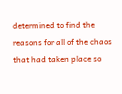determined to find the reasons for all of the chaos that had taken place so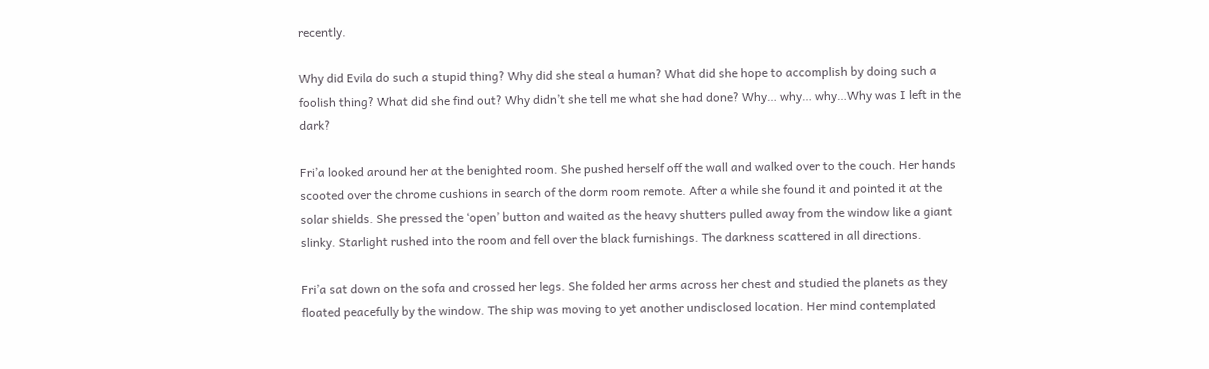recently.

Why did Evila do such a stupid thing? Why did she steal a human? What did she hope to accomplish by doing such a foolish thing? What did she find out? Why didn’t she tell me what she had done? Why… why… why…Why was I left in the dark?

Fri’a looked around her at the benighted room. She pushed herself off the wall and walked over to the couch. Her hands scooted over the chrome cushions in search of the dorm room remote. After a while she found it and pointed it at the solar shields. She pressed the ‘open’ button and waited as the heavy shutters pulled away from the window like a giant slinky. Starlight rushed into the room and fell over the black furnishings. The darkness scattered in all directions.

Fri’a sat down on the sofa and crossed her legs. She folded her arms across her chest and studied the planets as they floated peacefully by the window. The ship was moving to yet another undisclosed location. Her mind contemplated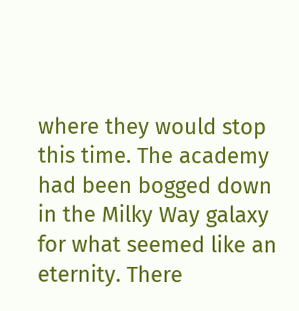where they would stop this time. The academy had been bogged down in the Milky Way galaxy for what seemed like an eternity. There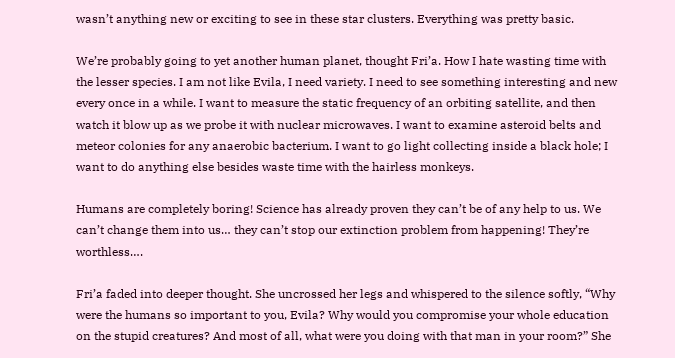wasn’t anything new or exciting to see in these star clusters. Everything was pretty basic.

We’re probably going to yet another human planet, thought Fri’a. How I hate wasting time with the lesser species. I am not like Evila, I need variety. I need to see something interesting and new every once in a while. I want to measure the static frequency of an orbiting satellite, and then watch it blow up as we probe it with nuclear microwaves. I want to examine asteroid belts and meteor colonies for any anaerobic bacterium. I want to go light collecting inside a black hole; I want to do anything else besides waste time with the hairless monkeys.

Humans are completely boring! Science has already proven they can’t be of any help to us. We can’t change them into us… they can’t stop our extinction problem from happening! They’re worthless….

Fri’a faded into deeper thought. She uncrossed her legs and whispered to the silence softly, “Why were the humans so important to you, Evila? Why would you compromise your whole education on the stupid creatures? And most of all, what were you doing with that man in your room?” She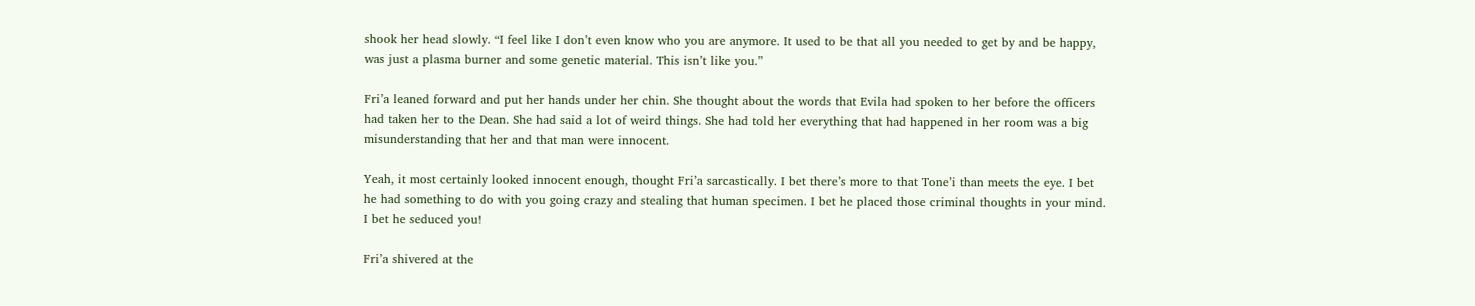shook her head slowly. “I feel like I don’t even know who you are anymore. It used to be that all you needed to get by and be happy, was just a plasma burner and some genetic material. This isn’t like you.”

Fri’a leaned forward and put her hands under her chin. She thought about the words that Evila had spoken to her before the officers had taken her to the Dean. She had said a lot of weird things. She had told her everything that had happened in her room was a big misunderstanding that her and that man were innocent.

Yeah, it most certainly looked innocent enough, thought Fri’a sarcastically. I bet there’s more to that Tone’i than meets the eye. I bet he had something to do with you going crazy and stealing that human specimen. I bet he placed those criminal thoughts in your mind. I bet he seduced you!

Fri’a shivered at the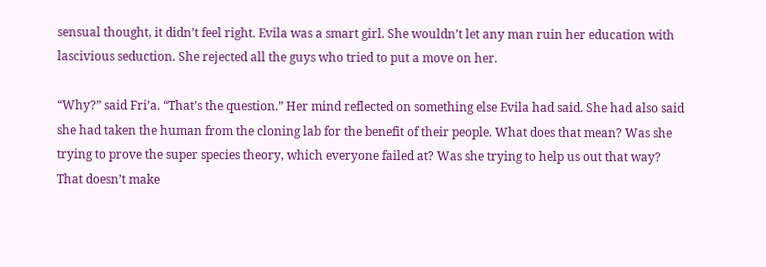sensual thought, it didn’t feel right. Evila was a smart girl. She wouldn’t let any man ruin her education with lascivious seduction. She rejected all the guys who tried to put a move on her.

“Why?” said Fri’a. “That’s the question.” Her mind reflected on something else Evila had said. She had also said she had taken the human from the cloning lab for the benefit of their people. What does that mean? Was she trying to prove the super species theory, which everyone failed at? Was she trying to help us out that way? That doesn’t make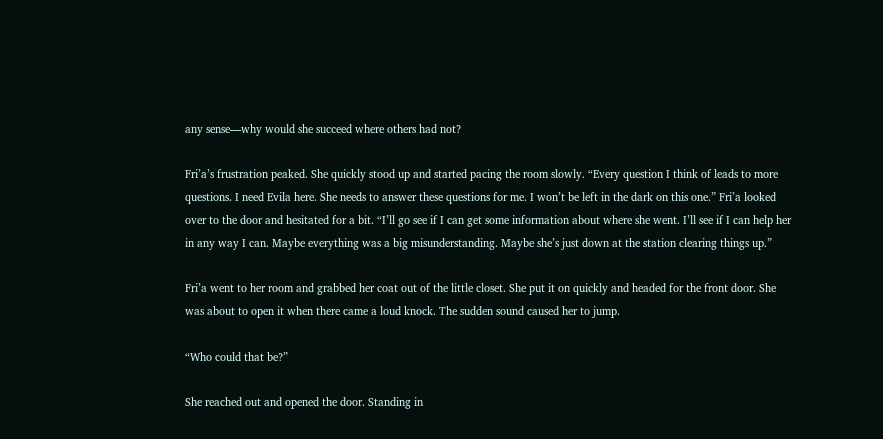any sense—why would she succeed where others had not?

Fri’a’s frustration peaked. She quickly stood up and started pacing the room slowly. “Every question I think of leads to more questions. I need Evila here. She needs to answer these questions for me. I won’t be left in the dark on this one.” Fri’a looked over to the door and hesitated for a bit. “I’ll go see if I can get some information about where she went. I’ll see if I can help her in any way I can. Maybe everything was a big misunderstanding. Maybe she’s just down at the station clearing things up.”

Fri’a went to her room and grabbed her coat out of the little closet. She put it on quickly and headed for the front door. She was about to open it when there came a loud knock. The sudden sound caused her to jump.

“Who could that be?”

She reached out and opened the door. Standing in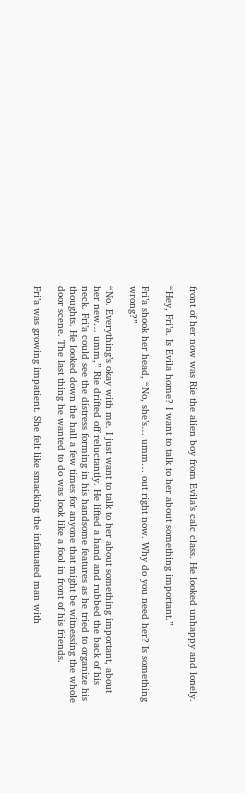front of her now was Rie the alien boy from Evila’s calc class. He looked unhappy and lonely.

“Hey, Fri’a. Is Evila home? I want to talk to her about something important.”

Fri’a shook her head, “No, she’s… umm… out right now. Why do you need her? Is something wrong?”

“No. Everything’s okay with me. I just want to talk to her about something important, about her new… umm,” Rie drifted off reluctantly. He lifted a hand and rubbed the back of his neck. Fri’a could see the distress forming in his handsome features as he tried to organize his thoughts. He looked down the hall a few times for anyone that might be witnessing the whole door scene. The last thing he wanted to do was look like a fool in front of his friends.

Fri’a was growing impatient. She felt like smacking the infatuated man with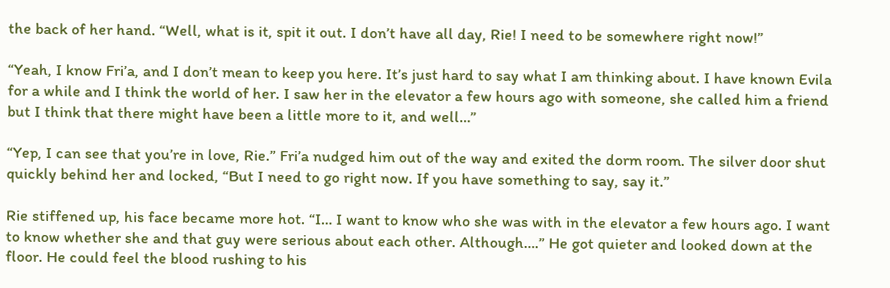the back of her hand. “Well, what is it, spit it out. I don’t have all day, Rie! I need to be somewhere right now!”

“Yeah, I know Fri’a, and I don’t mean to keep you here. It’s just hard to say what I am thinking about. I have known Evila for a while and I think the world of her. I saw her in the elevator a few hours ago with someone, she called him a friend but I think that there might have been a little more to it, and well…”

“Yep, I can see that you’re in love, Rie.” Fri’a nudged him out of the way and exited the dorm room. The silver door shut quickly behind her and locked, “But I need to go right now. If you have something to say, say it.”

Rie stiffened up, his face became more hot. “I… I want to know who she was with in the elevator a few hours ago. I want to know whether she and that guy were serious about each other. Although….” He got quieter and looked down at the floor. He could feel the blood rushing to his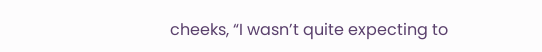cheeks, “I wasn’t quite expecting to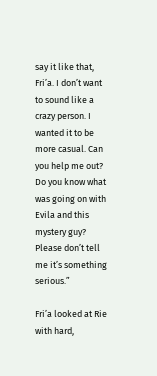say it like that, Fri’a. I don’t want to sound like a crazy person. I wanted it to be more casual. Can you help me out? Do you know what was going on with Evila and this mystery guy? Please don’t tell me it’s something serious.”

Fri’a looked at Rie with hard,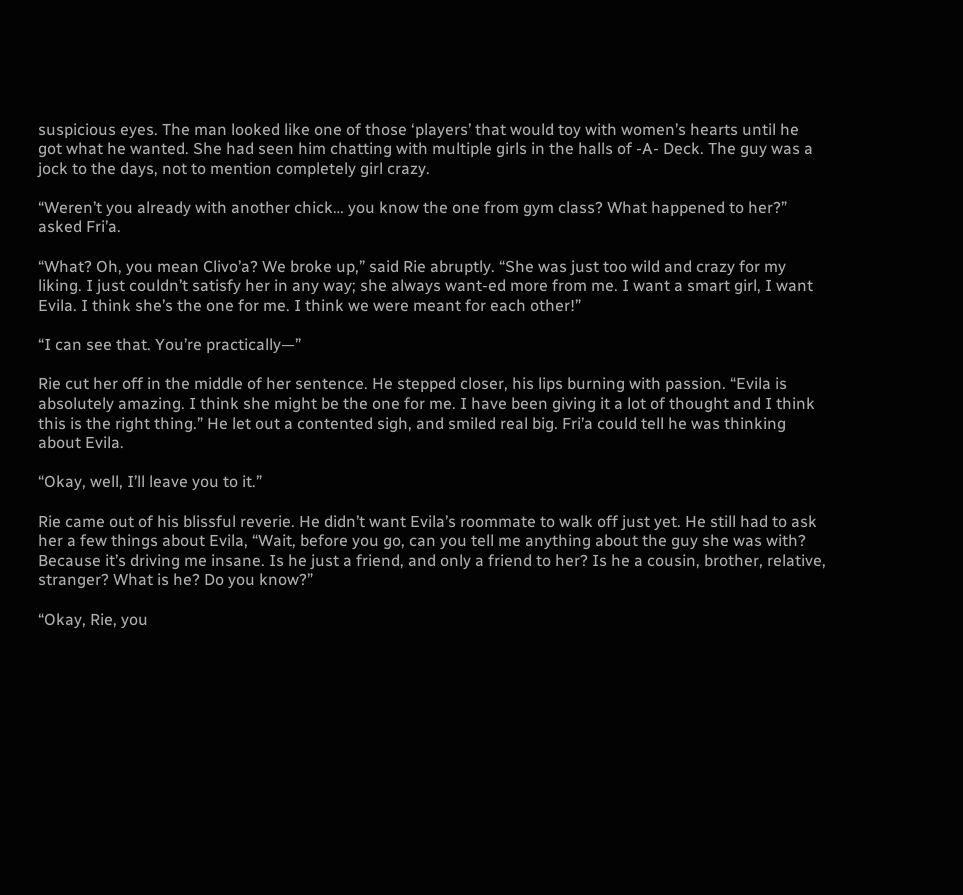suspicious eyes. The man looked like one of those ‘players’ that would toy with women’s hearts until he got what he wanted. She had seen him chatting with multiple girls in the halls of -A- Deck. The guy was a jock to the days, not to mention completely girl crazy.

“Weren’t you already with another chick… you know the one from gym class? What happened to her?” asked Fri’a.

“What? Oh, you mean Clivo’a? We broke up,” said Rie abruptly. “She was just too wild and crazy for my liking. I just couldn’t satisfy her in any way; she always want-ed more from me. I want a smart girl, I want Evila. I think she’s the one for me. I think we were meant for each other!”

“I can see that. You’re practically—”

Rie cut her off in the middle of her sentence. He stepped closer, his lips burning with passion. “Evila is absolutely amazing. I think she might be the one for me. I have been giving it a lot of thought and I think this is the right thing.” He let out a contented sigh, and smiled real big. Fri’a could tell he was thinking about Evila.

“Okay, well, I’ll leave you to it.”

Rie came out of his blissful reverie. He didn’t want Evila’s roommate to walk off just yet. He still had to ask her a few things about Evila, “Wait, before you go, can you tell me anything about the guy she was with? Because it’s driving me insane. Is he just a friend, and only a friend to her? Is he a cousin, brother, relative, stranger? What is he? Do you know?”

“Okay, Rie, you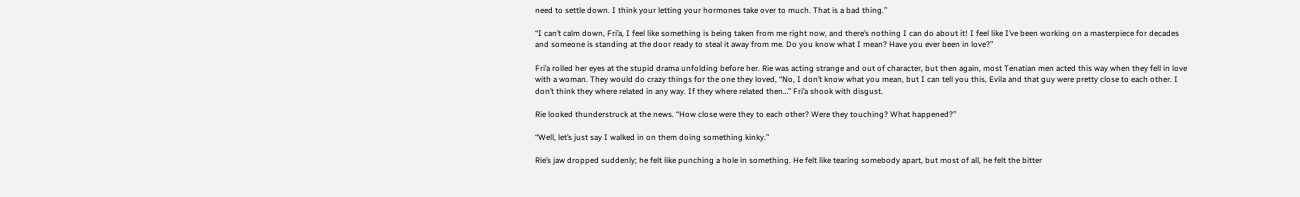need to settle down. I think your letting your hormones take over to much. That is a bad thing.”

“I can’t calm down, Fri’a, I feel like something is being taken from me right now, and there’s nothing I can do about it! I feel like I’ve been working on a masterpiece for decades and someone is standing at the door ready to steal it away from me. Do you know what I mean? Have you ever been in love?”

Fri’a rolled her eyes at the stupid drama unfolding before her. Rie was acting strange and out of character, but then again, most Tenatian men acted this way when they fell in love with a woman. They would do crazy things for the one they loved, “No, I don’t know what you mean, but I can tell you this, Evila and that guy were pretty close to each other. I don’t think they where related in any way. If they where related then…” Fri’a shook with disgust.

Rie looked thunderstruck at the news. “How close were they to each other? Were they touching? What happened?”

“Well, let’s just say I walked in on them doing something kinky.”

Rie’s jaw dropped suddenly; he felt like punching a hole in something. He felt like tearing somebody apart, but most of all, he felt the bitter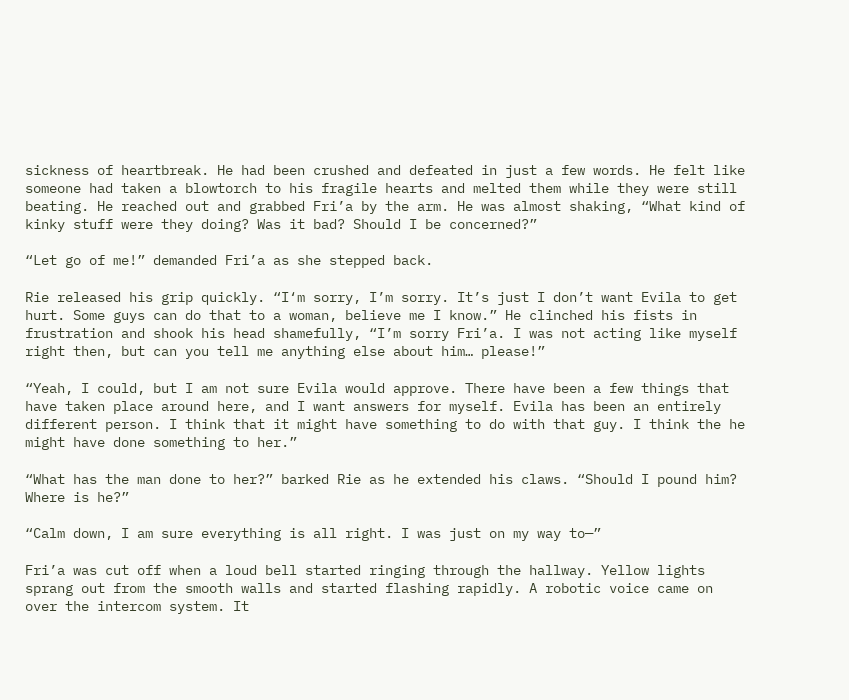sickness of heartbreak. He had been crushed and defeated in just a few words. He felt like someone had taken a blowtorch to his fragile hearts and melted them while they were still beating. He reached out and grabbed Fri’a by the arm. He was almost shaking, “What kind of kinky stuff were they doing? Was it bad? Should I be concerned?”

“Let go of me!” demanded Fri’a as she stepped back.

Rie released his grip quickly. “I‘m sorry, I’m sorry. It’s just I don’t want Evila to get hurt. Some guys can do that to a woman, believe me I know.” He clinched his fists in frustration and shook his head shamefully, “I’m sorry Fri’a. I was not acting like myself right then, but can you tell me anything else about him… please!”

“Yeah, I could, but I am not sure Evila would approve. There have been a few things that have taken place around here, and I want answers for myself. Evila has been an entirely different person. I think that it might have something to do with that guy. I think the he might have done something to her.”

“What has the man done to her?” barked Rie as he extended his claws. “Should I pound him? Where is he?”

“Calm down, I am sure everything is all right. I was just on my way to—”

Fri’a was cut off when a loud bell started ringing through the hallway. Yellow lights sprang out from the smooth walls and started flashing rapidly. A robotic voice came on over the intercom system. It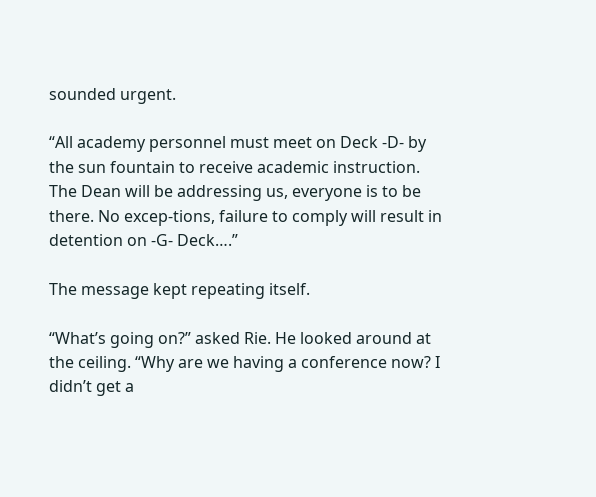sounded urgent.

“All academy personnel must meet on Deck -D- by the sun fountain to receive academic instruction. The Dean will be addressing us, everyone is to be there. No excep-tions, failure to comply will result in detention on -G- Deck….”

The message kept repeating itself.

“What’s going on?” asked Rie. He looked around at the ceiling. “Why are we having a conference now? I didn’t get a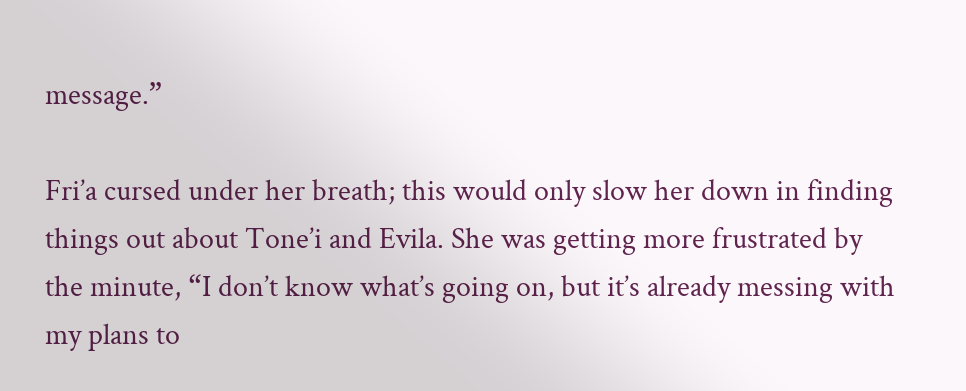message.”

Fri’a cursed under her breath; this would only slow her down in finding things out about Tone’i and Evila. She was getting more frustrated by the minute, “I don’t know what’s going on, but it’s already messing with my plans to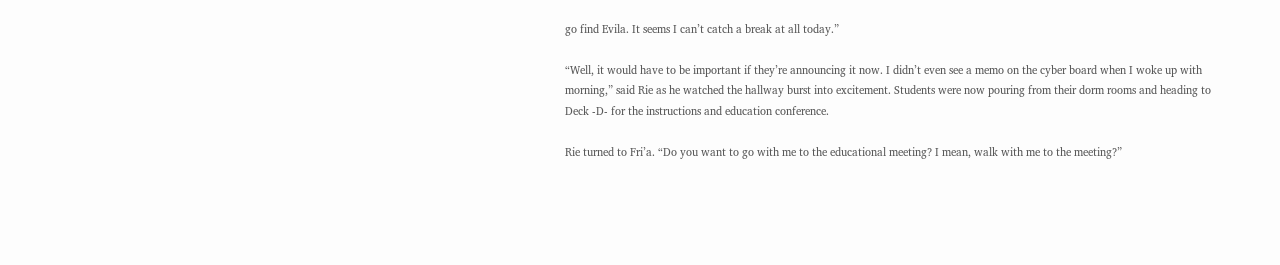go find Evila. It seems I can’t catch a break at all today.”

“Well, it would have to be important if they’re announcing it now. I didn’t even see a memo on the cyber board when I woke up with morning,” said Rie as he watched the hallway burst into excitement. Students were now pouring from their dorm rooms and heading to Deck -D- for the instructions and education conference.

Rie turned to Fri’a. “Do you want to go with me to the educational meeting? I mean, walk with me to the meeting?”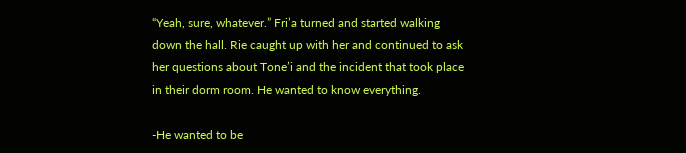“Yeah, sure, whatever.” Fri’a turned and started walking down the hall. Rie caught up with her and continued to ask her questions about Tone’i and the incident that took place in their dorm room. He wanted to know everything.

-He wanted to be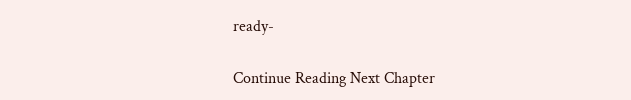ready-

Continue Reading Next Chapter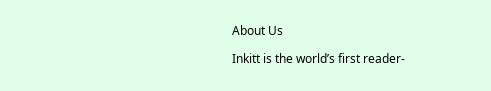About Us

Inkitt is the world’s first reader-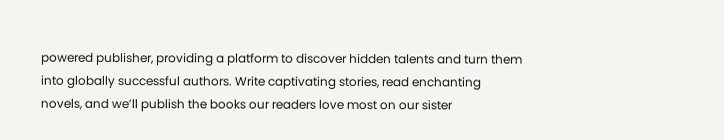powered publisher, providing a platform to discover hidden talents and turn them into globally successful authors. Write captivating stories, read enchanting novels, and we’ll publish the books our readers love most on our sister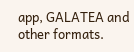app, GALATEA and other formats.